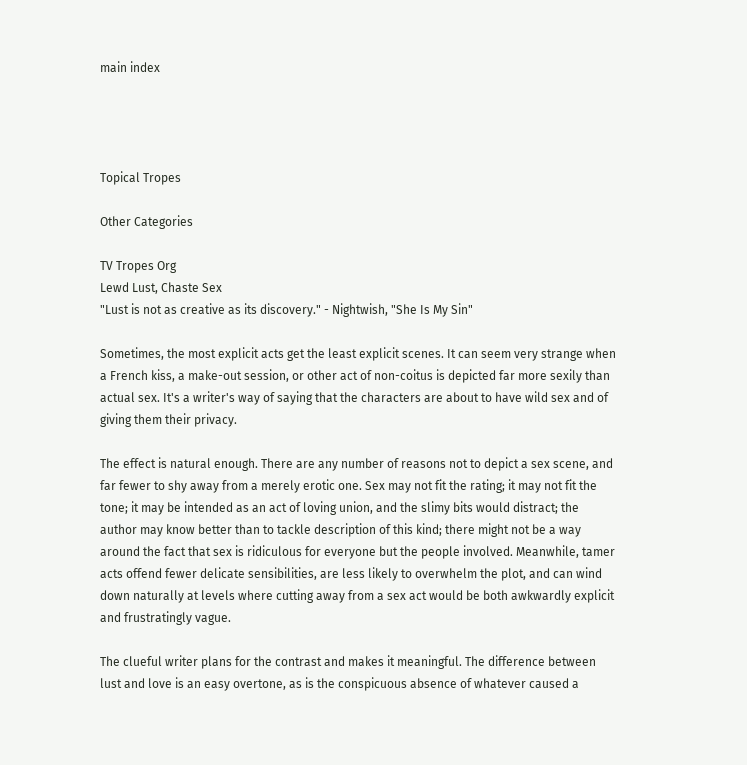main index




Topical Tropes

Other Categories

TV Tropes Org
Lewd Lust, Chaste Sex
"Lust is not as creative as its discovery." - Nightwish, "She Is My Sin"

Sometimes, the most explicit acts get the least explicit scenes. It can seem very strange when a French kiss, a make-out session, or other act of non-coitus is depicted far more sexily than actual sex. It's a writer's way of saying that the characters are about to have wild sex and of giving them their privacy.

The effect is natural enough. There are any number of reasons not to depict a sex scene, and far fewer to shy away from a merely erotic one. Sex may not fit the rating; it may not fit the tone; it may be intended as an act of loving union, and the slimy bits would distract; the author may know better than to tackle description of this kind; there might not be a way around the fact that sex is ridiculous for everyone but the people involved. Meanwhile, tamer acts offend fewer delicate sensibilities, are less likely to overwhelm the plot, and can wind down naturally at levels where cutting away from a sex act would be both awkwardly explicit and frustratingly vague.

The clueful writer plans for the contrast and makes it meaningful. The difference between lust and love is an easy overtone, as is the conspicuous absence of whatever caused a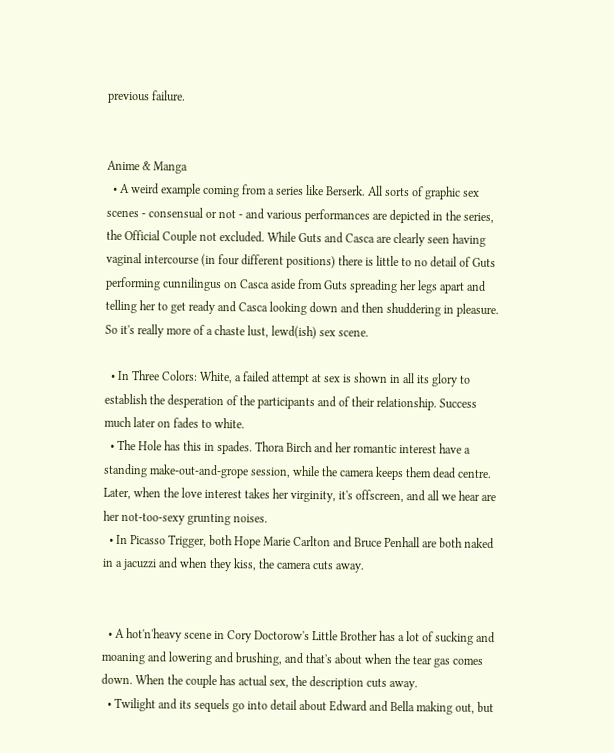previous failure.


Anime & Manga
  • A weird example coming from a series like Berserk. All sorts of graphic sex scenes - consensual or not - and various performances are depicted in the series, the Official Couple not excluded. While Guts and Casca are clearly seen having vaginal intercourse (in four different positions) there is little to no detail of Guts performing cunnilingus on Casca aside from Guts spreading her legs apart and telling her to get ready and Casca looking down and then shuddering in pleasure. So it's really more of a chaste lust, lewd(ish) sex scene.

  • In Three Colors: White, a failed attempt at sex is shown in all its glory to establish the desperation of the participants and of their relationship. Success much later on fades to white.
  • The Hole has this in spades. Thora Birch and her romantic interest have a standing make-out-and-grope session, while the camera keeps them dead centre. Later, when the love interest takes her virginity, it's offscreen, and all we hear are her not-too-sexy grunting noises.
  • In Picasso Trigger, both Hope Marie Carlton and Bruce Penhall are both naked in a jacuzzi and when they kiss, the camera cuts away.


  • A hot'n'heavy scene in Cory Doctorow's Little Brother has a lot of sucking and moaning and lowering and brushing, and that's about when the tear gas comes down. When the couple has actual sex, the description cuts away.
  • Twilight and its sequels go into detail about Edward and Bella making out, but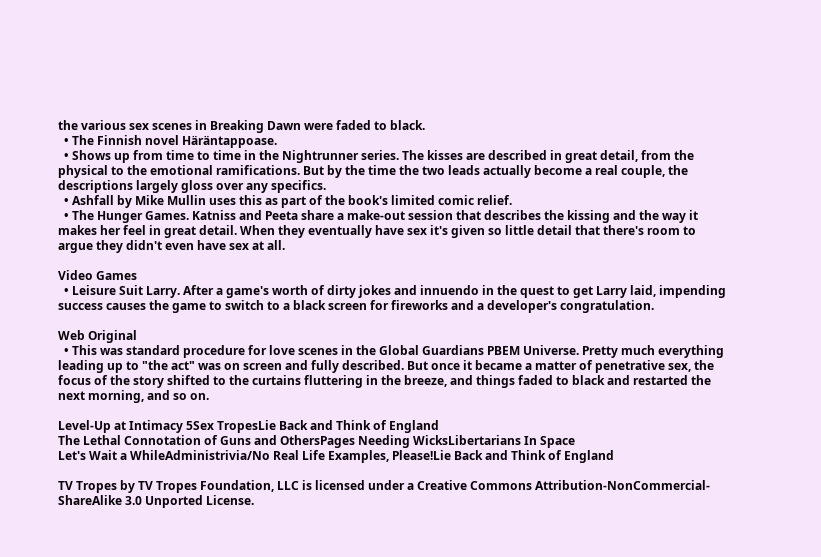the various sex scenes in Breaking Dawn were faded to black.
  • The Finnish novel Häräntappoase.
  • Shows up from time to time in the Nightrunner series. The kisses are described in great detail, from the physical to the emotional ramifications. But by the time the two leads actually become a real couple, the descriptions largely gloss over any specifics.
  • Ashfall by Mike Mullin uses this as part of the book's limited comic relief.
  • The Hunger Games. Katniss and Peeta share a make-out session that describes the kissing and the way it makes her feel in great detail. When they eventually have sex it's given so little detail that there's room to argue they didn't even have sex at all.

Video Games
  • Leisure Suit Larry. After a game's worth of dirty jokes and innuendo in the quest to get Larry laid, impending success causes the game to switch to a black screen for fireworks and a developer's congratulation.

Web Original
  • This was standard procedure for love scenes in the Global Guardians PBEM Universe. Pretty much everything leading up to "the act" was on screen and fully described. But once it became a matter of penetrative sex, the focus of the story shifted to the curtains fluttering in the breeze, and things faded to black and restarted the next morning, and so on.

Level-Up at Intimacy 5Sex TropesLie Back and Think of England
The Lethal Connotation of Guns and OthersPages Needing WicksLibertarians In Space
Let's Wait a WhileAdministrivia/No Real Life Examples, Please!Lie Back and Think of England

TV Tropes by TV Tropes Foundation, LLC is licensed under a Creative Commons Attribution-NonCommercial-ShareAlike 3.0 Unported License.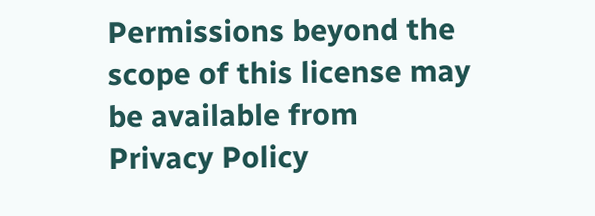Permissions beyond the scope of this license may be available from
Privacy Policy